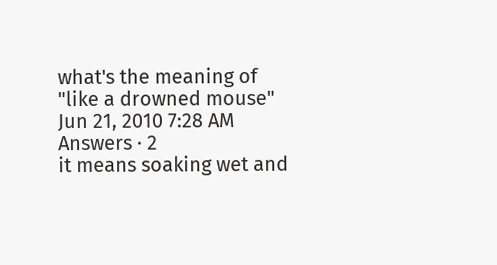what's the meaning of "like a drowned mouse"
Jun 21, 2010 7:28 AM
Answers · 2
it means soaking wet and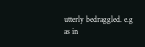utterly bedraggled. e.g as in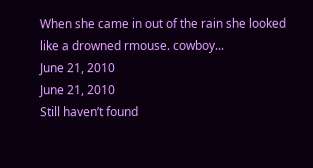When she came in out of the rain she looked like a drowned rmouse. cowboy...
June 21, 2010
June 21, 2010
Still haven’t found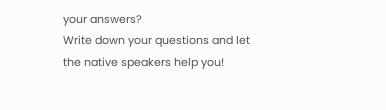your answers?
Write down your questions and let the native speakers help you!